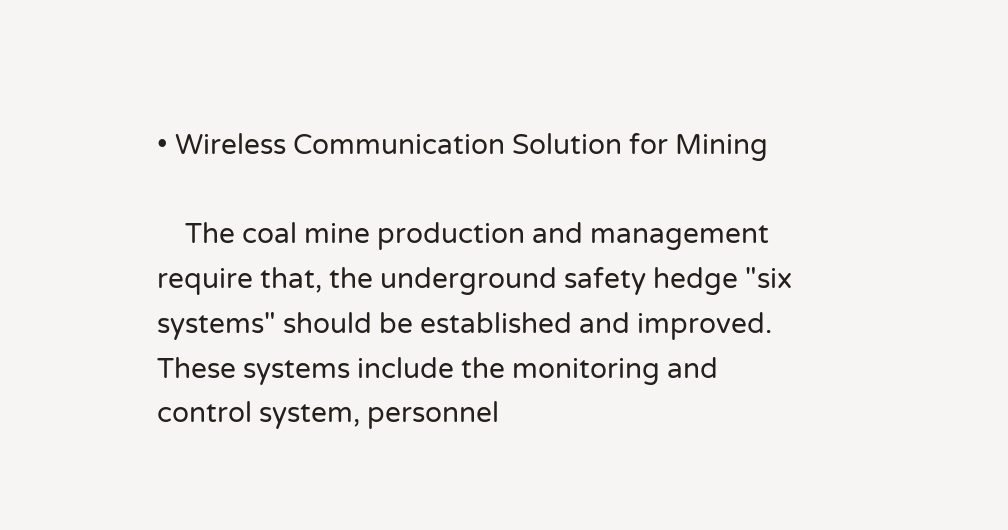• Wireless Communication Solution for Mining

    The coal mine production and management require that, the underground safety hedge "six systems" should be established and improved. These systems include the monitoring and control system, personnel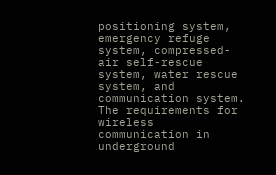positioning system, emergency refuge system, compressed-air self-rescue system, water rescue system, and communication system. The requirements for wireless communication in underground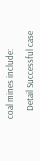coal mines include:

    Detail Successful case